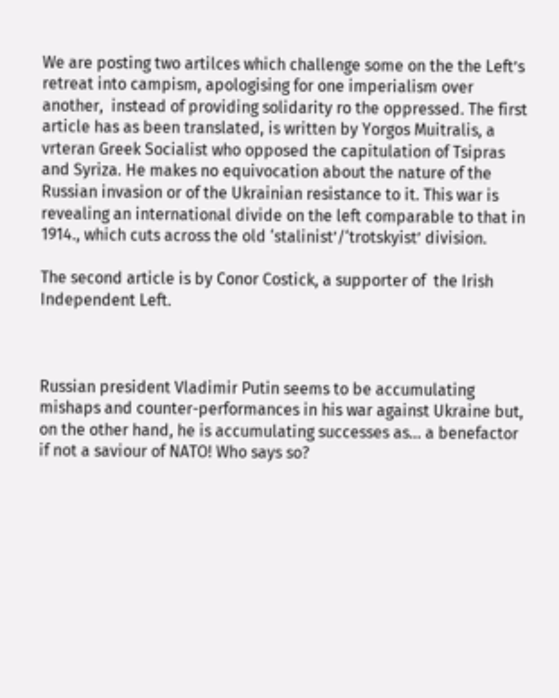We are posting two artilces which challenge some on the the Left’s retreat into campism, apologising for one imperialism over another,  instead of providing solidarity ro the oppressed. The first article has as been translated, is written by Yorgos Muitralis, a vrteran Greek Socialist who opposed the capitulation of Tsipras and Syriza. He makes no equivocation about the nature of the Russian invasion or of the Ukrainian resistance to it. This war is revealing an international divide on the left comparable to that in 1914., which cuts across the old ‘stalinist’/‘trotskyist’ division.

The second article is by Conor Costick, a supporter of  the Irish Independent Left.



Russian president Vladimir Putin seems to be accumulating mishaps and counter-performances in his war against Ukraine but, on the other hand, he is accumulating successes as… a benefactor if not a saviour of NATO! Who says so?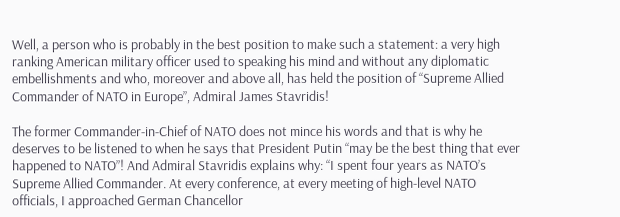Well, a person who is probably in the best position to make such a statement: a very high ranking American military officer used to speaking his mind and without any diplomatic embellishments and who, moreover and above all, has held the position of “Supreme Allied Commander of NATO in Europe”, Admiral James Stavridis!

The former Commander-in-Chief of NATO does not mince his words and that is why he deserves to be listened to when he says that President Putin “may be the best thing that ever happened to NATO”! And Admiral Stavridis explains why: “I spent four years as NATO’s Supreme Allied Commander. At every conference, at every meeting of high-level NATO officials, I approached German Chancellor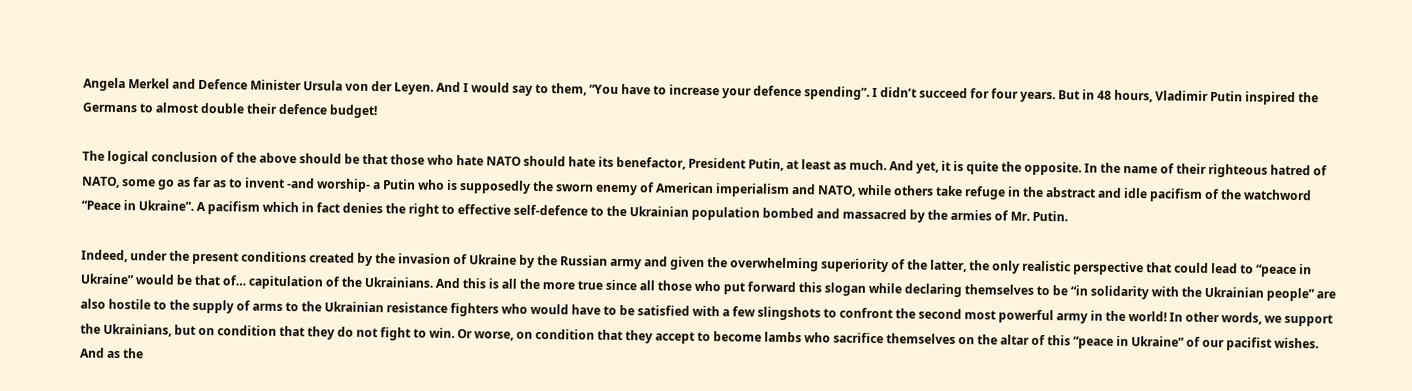Angela Merkel and Defence Minister Ursula von der Leyen. And I would say to them, “You have to increase your defence spending”. I didn’t succeed for four years. But in 48 hours, Vladimir Putin inspired the Germans to almost double their defence budget!

The logical conclusion of the above should be that those who hate NATO should hate its benefactor, President Putin, at least as much. And yet, it is quite the opposite. In the name of their righteous hatred of NATO, some go as far as to invent -and worship- a Putin who is supposedly the sworn enemy of American imperialism and NATO, while others take refuge in the abstract and idle pacifism of the watchword “Peace in Ukraine”. A pacifism which in fact denies the right to effective self-defence to the Ukrainian population bombed and massacred by the armies of Mr. Putin.

Indeed, under the present conditions created by the invasion of Ukraine by the Russian army and given the overwhelming superiority of the latter, the only realistic perspective that could lead to “peace in Ukraine” would be that of… capitulation of the Ukrainians. And this is all the more true since all those who put forward this slogan while declaring themselves to be “in solidarity with the Ukrainian people” are also hostile to the supply of arms to the Ukrainian resistance fighters who would have to be satisfied with a few slingshots to confront the second most powerful army in the world! In other words, we support the Ukrainians, but on condition that they do not fight to win. Or worse, on condition that they accept to become lambs who sacrifice themselves on the altar of this “peace in Ukraine” of our pacifist wishes. And as the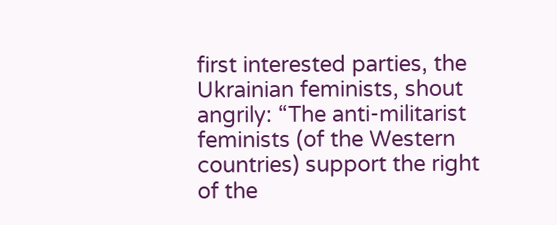first interested parties, the Ukrainian feminists, shout angrily: “The anti-militarist feminists (of the Western countries) support the right of the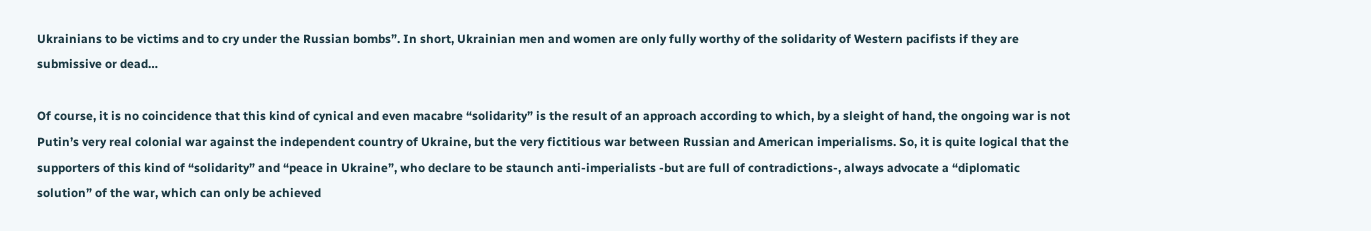Ukrainians to be victims and to cry under the Russian bombs”. In short, Ukrainian men and women are only fully worthy of the solidarity of Western pacifists if they are submissive or dead…

Of course, it is no coincidence that this kind of cynical and even macabre “solidarity” is the result of an approach according to which, by a sleight of hand, the ongoing war is not Putin’s very real colonial war against the independent country of Ukraine, but the very fictitious war between Russian and American imperialisms. So, it is quite logical that the supporters of this kind of “solidarity” and “peace in Ukraine”, who declare to be staunch anti-imperialists -but are full of contradictions-, always advocate a “diplomatic solution” of the war, which can only be achieved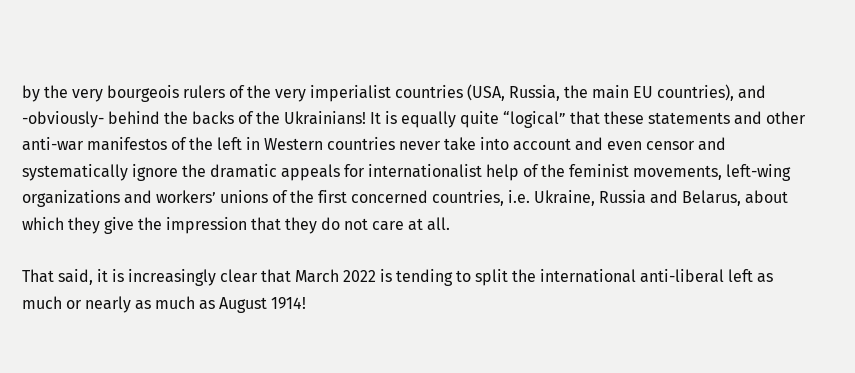by the very bourgeois rulers of the very imperialist countries (USA, Russia, the main EU countries), and -obviously- behind the backs of the Ukrainians! It is equally quite “logical” that these statements and other anti-war manifestos of the left in Western countries never take into account and even censor and systematically ignore the dramatic appeals for internationalist help of the feminist movements, left-wing organizations and workers’ unions of the first concerned countries, i.e. Ukraine, Russia and Belarus, about which they give the impression that they do not care at all.

That said, it is increasingly clear that March 2022 is tending to split the international anti-liberal left as much or nearly as much as August 1914!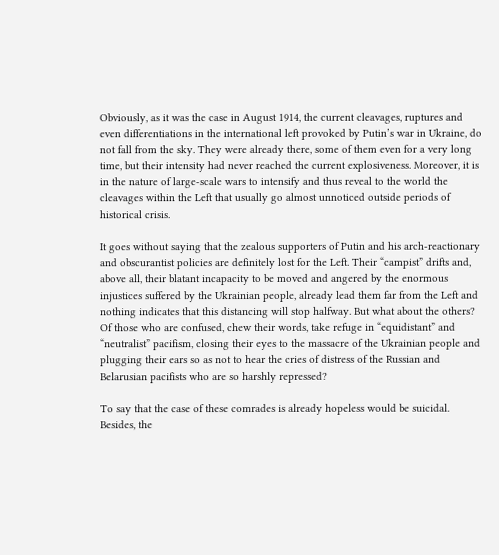Obviously, as it was the case in August 1914, the current cleavages, ruptures and even differentiations in the international left provoked by Putin’s war in Ukraine, do not fall from the sky. They were already there, some of them even for a very long time, but their intensity had never reached the current explosiveness. Moreover, it is in the nature of large-scale wars to intensify and thus reveal to the world the cleavages within the Left that usually go almost unnoticed outside periods of historical crisis.

It goes without saying that the zealous supporters of Putin and his arch-reactionary and obscurantist policies are definitely lost for the Left. Their “campist” drifts and, above all, their blatant incapacity to be moved and angered by the enormous injustices suffered by the Ukrainian people, already lead them far from the Left and nothing indicates that this distancing will stop halfway. But what about the others? Of those who are confused, chew their words, take refuge in “equidistant” and “neutralist” pacifism, closing their eyes to the massacre of the Ukrainian people and plugging their ears so as not to hear the cries of distress of the Russian and Belarusian pacifists who are so harshly repressed?

To say that the case of these comrades is already hopeless would be suicidal. Besides, the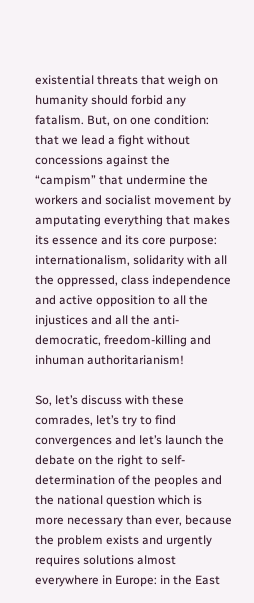existential threats that weigh on humanity should forbid any fatalism. But, on one condition: that we lead a fight without concessions against the “campism” that undermine the workers and socialist movement by amputating everything that makes its essence and its core purpose: internationalism, solidarity with all the oppressed, class independence and active opposition to all the injustices and all the anti-democratic, freedom-killing and inhuman authoritarianism!

So, let’s discuss with these comrades, let’s try to find convergences and let’s launch the debate on the right to self-determination of the peoples and the national question which is more necessary than ever, because the problem exists and urgently requires solutions almost everywhere in Europe: in the East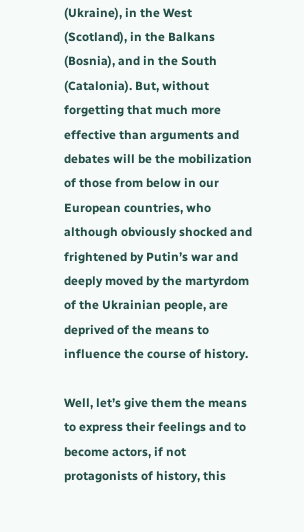(Ukraine), in the West (Scotland), in the Balkans (Bosnia), and in the South (Catalonia). But, without forgetting that much more effective than arguments and debates will be the mobilization of those from below in our European countries, who although obviously shocked and frightened by Putin’s war and deeply moved by the martyrdom of the Ukrainian people, are deprived of the means to influence the course of history.

Well, let’s give them the means to express their feelings and to become actors, if not protagonists of history, this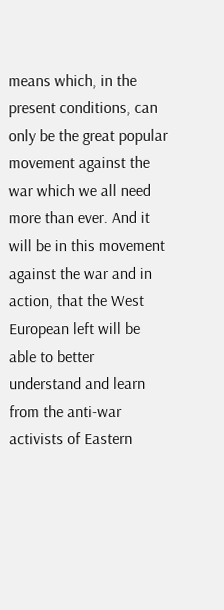means which, in the present conditions, can only be the great popular movement against the war which we all need more than ever. And it will be in this movement against the war and in action, that the West European left will be able to better understand and learn from the anti-war activists of Eastern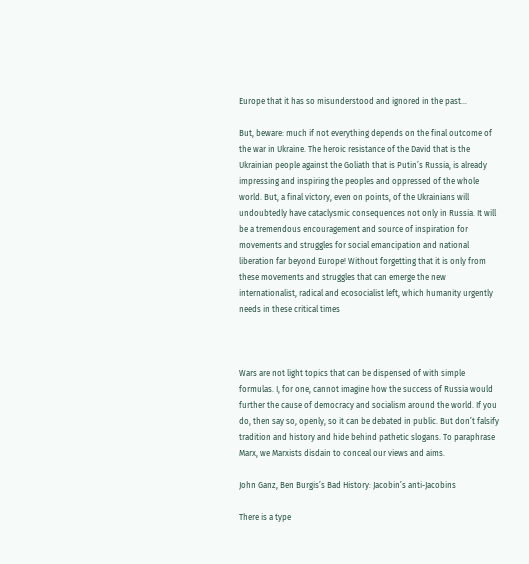Europe that it has so misunderstood and ignored in the past…

But, beware: much if not everything depends on the final outcome of the war in Ukraine. The heroic resistance of the David that is the Ukrainian people against the Goliath that is Putin’s Russia, is already impressing and inspiring the peoples and oppressed of the whole world. But, a final victory, even on points, of the Ukrainians will undoubtedly have cataclysmic consequences not only in Russia. It will be a tremendous encouragement and source of inspiration for movements and struggles for social emancipation and national liberation far beyond Europe! Without forgetting that it is only from these movements and struggles that can emerge the new internationalist, radical and ecosocialist left, which humanity urgently needs in these critical times



Wars are not light topics that can be dispensed of with simple formulas. I, for one, cannot imagine how the success of Russia would further the cause of democracy and socialism around the world. If you do, then say so, openly, so it can be debated in public. But don’t falsify tradition and history and hide behind pathetic slogans. To paraphrase Marx, we Marxists disdain to conceal our views and aims.

John Ganz, Ben Burgis’s Bad History: Jacobin’s anti-Jacobins

There is a type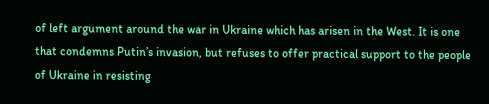of left argument around the war in Ukraine which has arisen in the West. It is one that condemns Putin’s invasion, but refuses to offer practical support to the people of Ukraine in resisting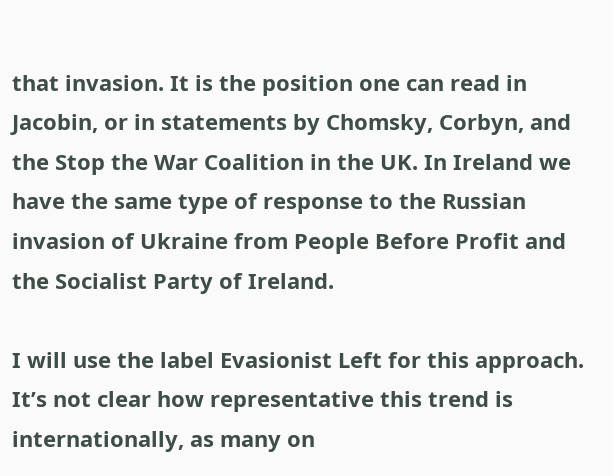that invasion. It is the position one can read in Jacobin, or in statements by Chomsky, Corbyn, and the Stop the War Coalition in the UK. In Ireland we have the same type of response to the Russian invasion of Ukraine from People Before Profit and the Socialist Party of Ireland.

I will use the label Evasionist Left for this approach. It’s not clear how representative this trend is internationally, as many on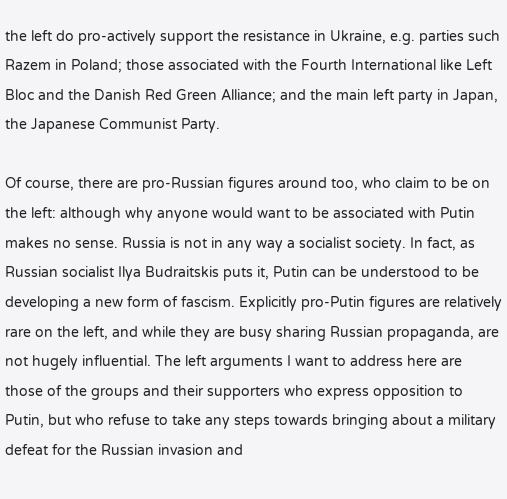the left do pro-actively support the resistance in Ukraine, e.g. parties such Razem in Poland; those associated with the Fourth International like Left Bloc and the Danish Red Green Alliance; and the main left party in Japan, the Japanese Communist Party.

Of course, there are pro-Russian figures around too, who claim to be on the left: although why anyone would want to be associated with Putin makes no sense. Russia is not in any way a socialist society. In fact, as Russian socialist Ilya Budraitskis puts it, Putin can be understood to be developing a new form of fascism. Explicitly pro-Putin figures are relatively rare on the left, and while they are busy sharing Russian propaganda, are not hugely influential. The left arguments I want to address here are those of the groups and their supporters who express opposition to Putin, but who refuse to take any steps towards bringing about a military defeat for the Russian invasion and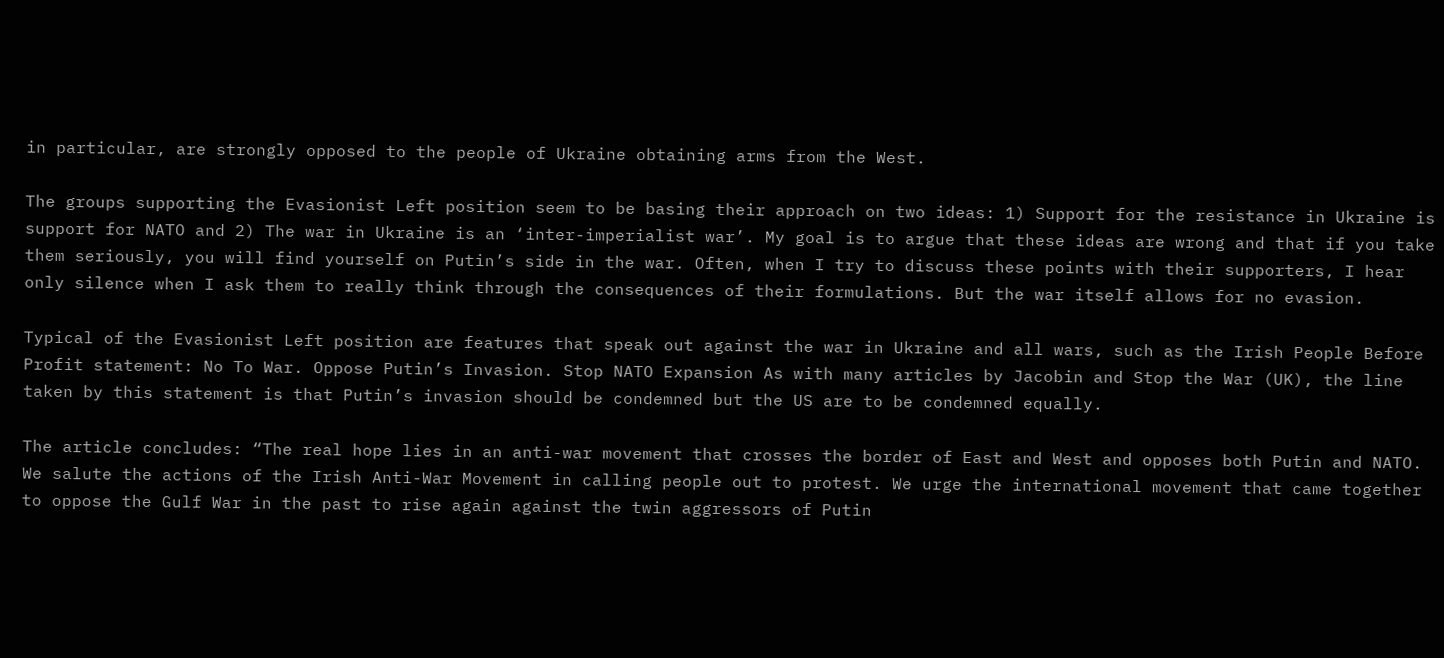in particular, are strongly opposed to the people of Ukraine obtaining arms from the West.

The groups supporting the Evasionist Left position seem to be basing their approach on two ideas: 1) Support for the resistance in Ukraine is support for NATO and 2) The war in Ukraine is an ‘inter-imperialist war’. My goal is to argue that these ideas are wrong and that if you take them seriously, you will find yourself on Putin’s side in the war. Often, when I try to discuss these points with their supporters, I hear only silence when I ask them to really think through the consequences of their formulations. But the war itself allows for no evasion.

Typical of the Evasionist Left position are features that speak out against the war in Ukraine and all wars, such as the Irish People Before Profit statement: No To War. Oppose Putin’s Invasion. Stop NATO Expansion As with many articles by Jacobin and Stop the War (UK), the line taken by this statement is that Putin’s invasion should be condemned but the US are to be condemned equally.

The article concludes: “The real hope lies in an anti-war movement that crosses the border of East and West and opposes both Putin and NATO. We salute the actions of the Irish Anti-War Movement in calling people out to protest. We urge the international movement that came together to oppose the Gulf War in the past to rise again against the twin aggressors of Putin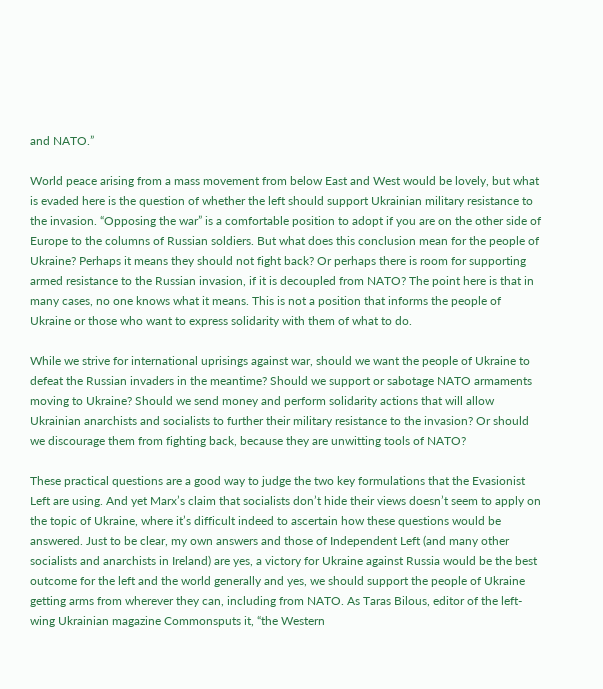and NATO.”

World peace arising from a mass movement from below East and West would be lovely, but what is evaded here is the question of whether the left should support Ukrainian military resistance to the invasion. “Opposing the war” is a comfortable position to adopt if you are on the other side of Europe to the columns of Russian soldiers. But what does this conclusion mean for the people of Ukraine? Perhaps it means they should not fight back? Or perhaps there is room for supporting armed resistance to the Russian invasion, if it is decoupled from NATO? The point here is that in many cases, no one knows what it means. This is not a position that informs the people of Ukraine or those who want to express solidarity with them of what to do.

While we strive for international uprisings against war, should we want the people of Ukraine to defeat the Russian invaders in the meantime? Should we support or sabotage NATO armaments moving to Ukraine? Should we send money and perform solidarity actions that will allow Ukrainian anarchists and socialists to further their military resistance to the invasion? Or should we discourage them from fighting back, because they are unwitting tools of NATO?

These practical questions are a good way to judge the two key formulations that the Evasionist Left are using. And yet Marx’s claim that socialists don’t hide their views doesn’t seem to apply on the topic of Ukraine, where it’s difficult indeed to ascertain how these questions would be answered. Just to be clear, my own answers and those of Independent Left (and many other socialists and anarchists in Ireland) are yes, a victory for Ukraine against Russia would be the best outcome for the left and the world generally and yes, we should support the people of Ukraine getting arms from wherever they can, including from NATO. As Taras Bilous, editor of the left-wing Ukrainian magazine Commonsputs it, “the Western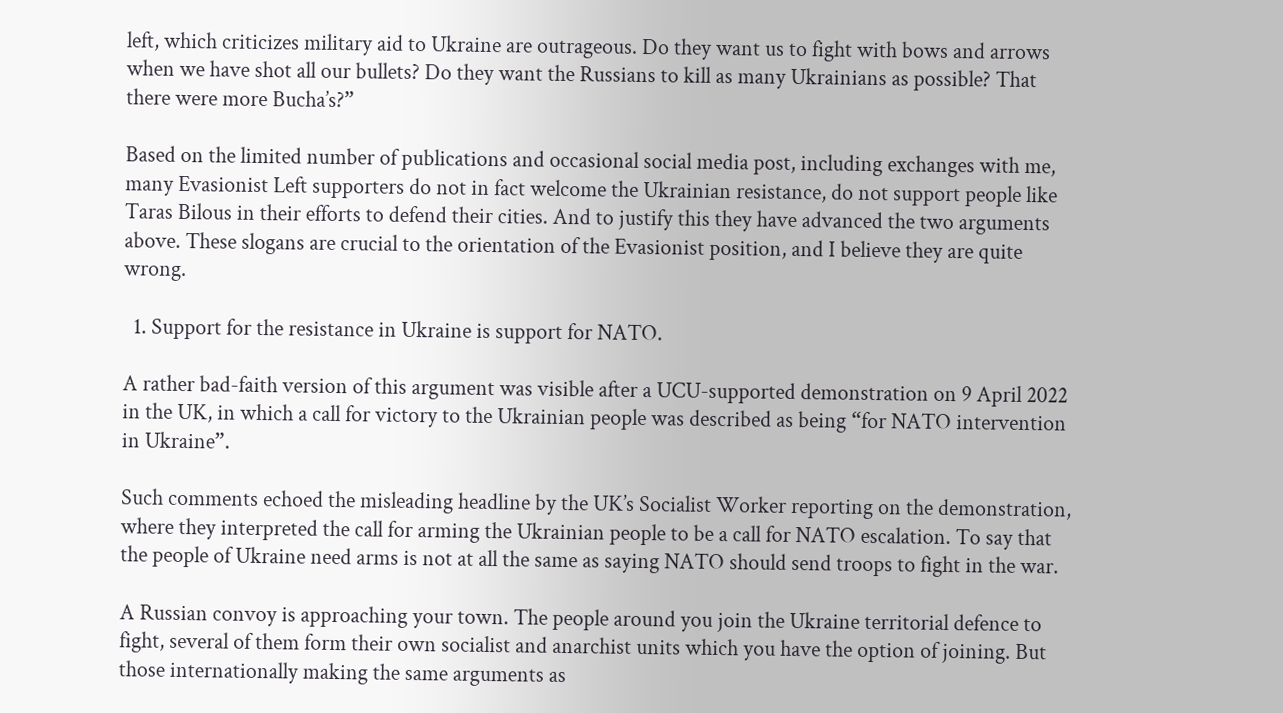left, which criticizes military aid to Ukraine are outrageous. Do they want us to fight with bows and arrows when we have shot all our bullets? Do they want the Russians to kill as many Ukrainians as possible? That there were more Bucha’s?”

Based on the limited number of publications and occasional social media post, including exchanges with me, many Evasionist Left supporters do not in fact welcome the Ukrainian resistance, do not support people like Taras Bilous in their efforts to defend their cities. And to justify this they have advanced the two arguments above. These slogans are crucial to the orientation of the Evasionist position, and I believe they are quite wrong.

  1. Support for the resistance in Ukraine is support for NATO.

A rather bad-faith version of this argument was visible after a UCU-supported demonstration on 9 April 2022 in the UK, in which a call for victory to the Ukrainian people was described as being “for NATO intervention in Ukraine”.

Such comments echoed the misleading headline by the UK’s Socialist Worker reporting on the demonstration, where they interpreted the call for arming the Ukrainian people to be a call for NATO escalation. To say that the people of Ukraine need arms is not at all the same as saying NATO should send troops to fight in the war.

A Russian convoy is approaching your town. The people around you join the Ukraine territorial defence to fight, several of them form their own socialist and anarchist units which you have the option of joining. But those internationally making the same arguments as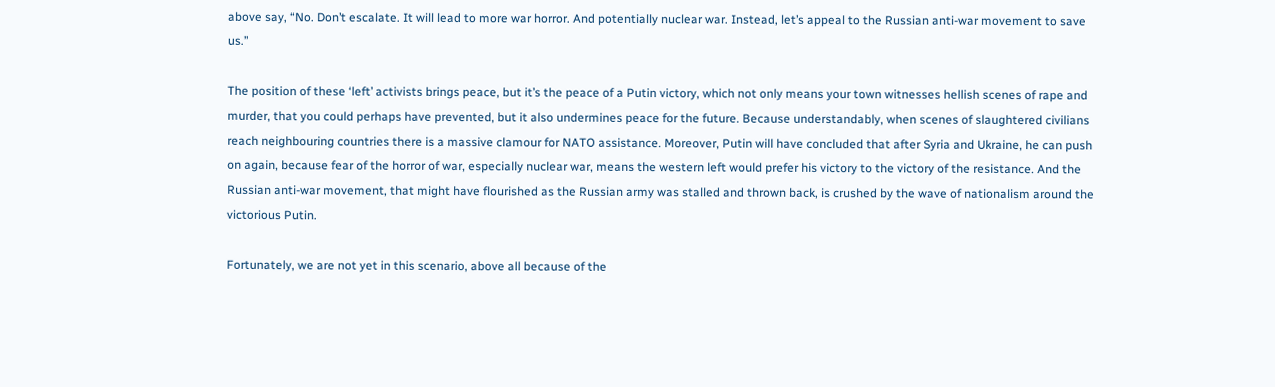above say, “No. Don’t escalate. It will lead to more war horror. And potentially nuclear war. Instead, let’s appeal to the Russian anti-war movement to save us.”

The position of these ‘left’ activists brings peace, but it’s the peace of a Putin victory, which not only means your town witnesses hellish scenes of rape and murder, that you could perhaps have prevented, but it also undermines peace for the future. Because understandably, when scenes of slaughtered civilians reach neighbouring countries there is a massive clamour for NATO assistance. Moreover, Putin will have concluded that after Syria and Ukraine, he can push on again, because fear of the horror of war, especially nuclear war, means the western left would prefer his victory to the victory of the resistance. And the Russian anti-war movement, that might have flourished as the Russian army was stalled and thrown back, is crushed by the wave of nationalism around the victorious Putin.

Fortunately, we are not yet in this scenario, above all because of the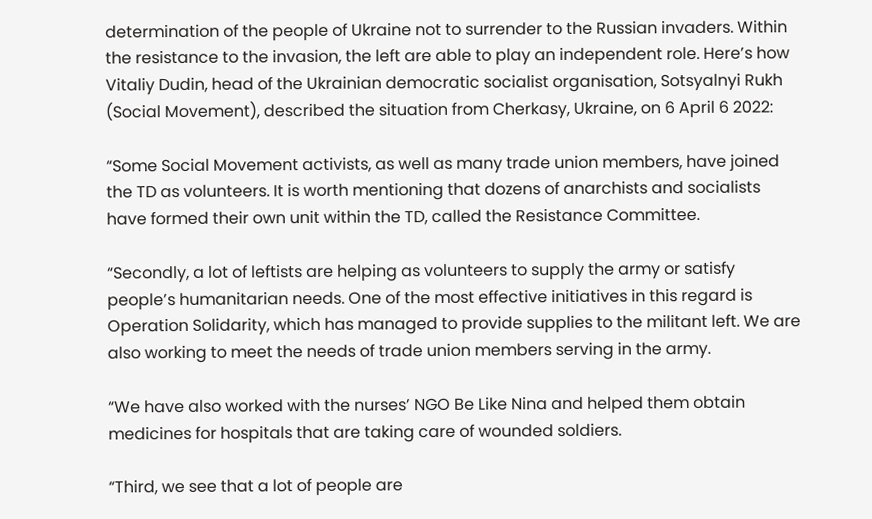determination of the people of Ukraine not to surrender to the Russian invaders. Within the resistance to the invasion, the left are able to play an independent role. Here’s how Vitaliy Dudin, head of the Ukrainian democratic socialist organisation, Sotsyalnyi Rukh (Social Movement), described the situation from Cherkasy, Ukraine, on 6 April 6 2022:

“Some Social Movement activists, as well as many trade union members, have joined the TD as volunteers. It is worth mentioning that dozens of anarchists and socialists have formed their own unit within the TD, called the Resistance Committee.

“Secondly, a lot of leftists are helping as volunteers to supply the army or satisfy people’s humanitarian needs. One of the most effective initiatives in this regard is Operation Solidarity, which has managed to provide supplies to the militant left. We are also working to meet the needs of trade union members serving in the army.

“We have also worked with the nurses’ NGO Be Like Nina and helped them obtain medicines for hospitals that are taking care of wounded soldiers.

“Third, we see that a lot of people are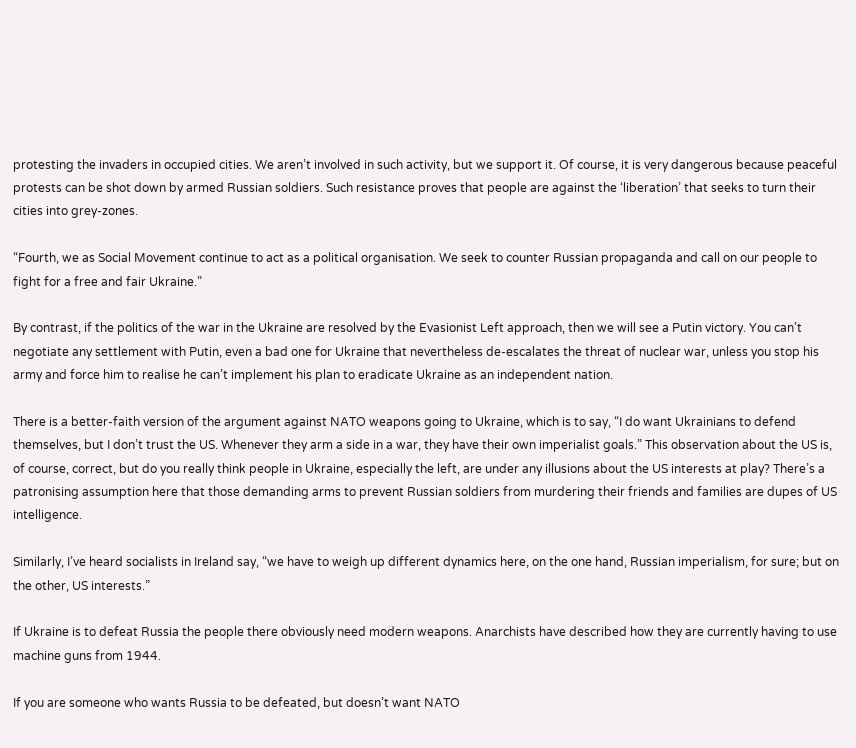protesting the invaders in occupied cities. We aren’t involved in such activity, but we support it. Of course, it is very dangerous because peaceful protests can be shot down by armed Russian soldiers. Such resistance proves that people are against the ‘liberation’ that seeks to turn their cities into grey-zones.

“Fourth, we as Social Movement continue to act as a political organisation. We seek to counter Russian propaganda and call on our people to fight for a free and fair Ukraine.”

By contrast, if the politics of the war in the Ukraine are resolved by the Evasionist Left approach, then we will see a Putin victory. You can’t negotiate any settlement with Putin, even a bad one for Ukraine that nevertheless de-escalates the threat of nuclear war, unless you stop his army and force him to realise he can’t implement his plan to eradicate Ukraine as an independent nation.

There is a better-faith version of the argument against NATO weapons going to Ukraine, which is to say, “I do want Ukrainians to defend themselves, but I don’t trust the US. Whenever they arm a side in a war, they have their own imperialist goals.” This observation about the US is, of course, correct, but do you really think people in Ukraine, especially the left, are under any illusions about the US interests at play? There’s a patronising assumption here that those demanding arms to prevent Russian soldiers from murdering their friends and families are dupes of US intelligence.

Similarly, I’ve heard socialists in Ireland say, “we have to weigh up different dynamics here, on the one hand, Russian imperialism, for sure; but on the other, US interests.”

If Ukraine is to defeat Russia the people there obviously need modern weapons. Anarchists have described how they are currently having to use machine guns from 1944.

If you are someone who wants Russia to be defeated, but doesn’t want NATO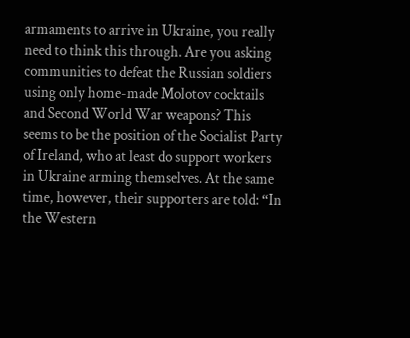armaments to arrive in Ukraine, you really need to think this through. Are you asking communities to defeat the Russian soldiers using only home-made Molotov cocktails and Second World War weapons? This seems to be the position of the Socialist Party of Ireland, who at least do support workers in Ukraine arming themselves. At the same time, however, their supporters are told: “In the Western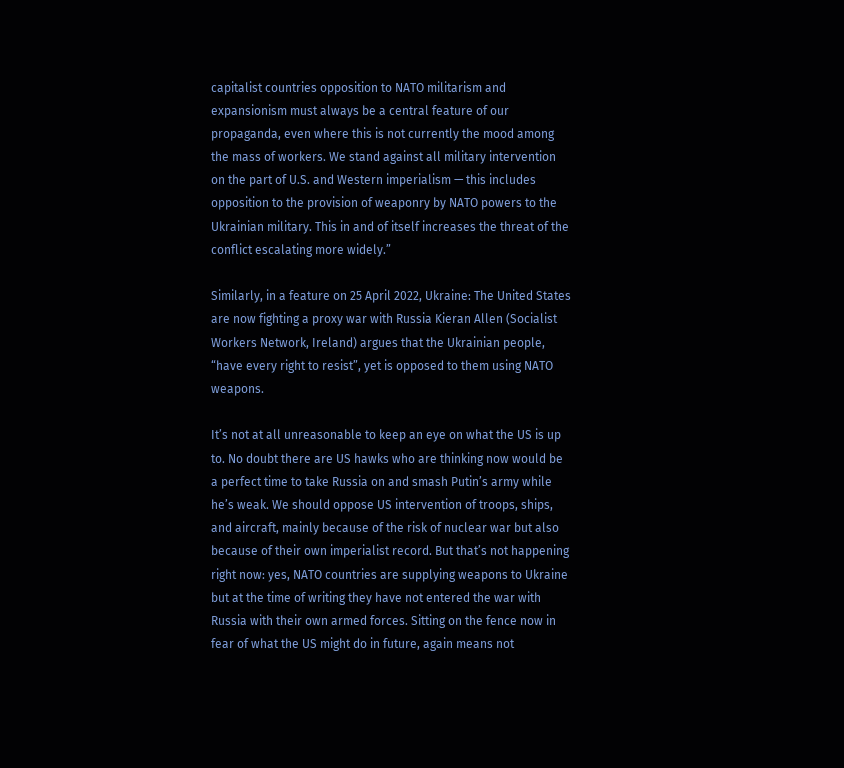capitalist countries opposition to NATO militarism and expansionism must always be a central feature of our propaganda, even where this is not currently the mood among the mass of workers. We stand against all military intervention on the part of U.S. and Western imperialism — this includes opposition to the provision of weaponry by NATO powers to the Ukrainian military. This in and of itself increases the threat of the conflict escalating more widely.”

Similarly, in a feature on 25 April 2022, Ukraine: The United States are now fighting a proxy war with Russia Kieran Allen (Socialist Workers Network, Ireland) argues that the Ukrainian people, “have every right to resist”, yet is opposed to them using NATO weapons.

It’s not at all unreasonable to keep an eye on what the US is up to. No doubt there are US hawks who are thinking now would be a perfect time to take Russia on and smash Putin’s army while he’s weak. We should oppose US intervention of troops, ships, and aircraft, mainly because of the risk of nuclear war but also because of their own imperialist record. But that’s not happening right now: yes, NATO countries are supplying weapons to Ukraine but at the time of writing they have not entered the war with Russia with their own armed forces. Sitting on the fence now in fear of what the US might do in future, again means not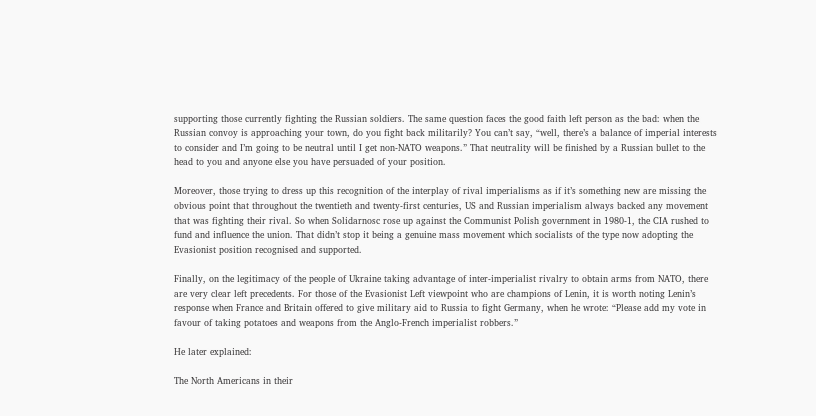supporting those currently fighting the Russian soldiers. The same question faces the good faith left person as the bad: when the Russian convoy is approaching your town, do you fight back militarily? You can’t say, “well, there’s a balance of imperial interests to consider and I’m going to be neutral until I get non-NATO weapons.” That neutrality will be finished by a Russian bullet to the head to you and anyone else you have persuaded of your position.

Moreover, those trying to dress up this recognition of the interplay of rival imperialisms as if it’s something new are missing the obvious point that throughout the twentieth and twenty-first centuries, US and Russian imperialism always backed any movement that was fighting their rival. So when Solidarnosc rose up against the Communist Polish government in 1980-1, the CIA rushed to fund and influence the union. That didn’t stop it being a genuine mass movement which socialists of the type now adopting the Evasionist position recognised and supported.

Finally, on the legitimacy of the people of Ukraine taking advantage of inter-imperialist rivalry to obtain arms from NATO, there are very clear left precedents. For those of the Evasionist Left viewpoint who are champions of Lenin, it is worth noting Lenin’s response when France and Britain offered to give military aid to Russia to fight Germany, when he wrote: “Please add my vote in favour of taking potatoes and weapons from the Anglo-French imperialist robbers.”

He later explained:

The North Americans in their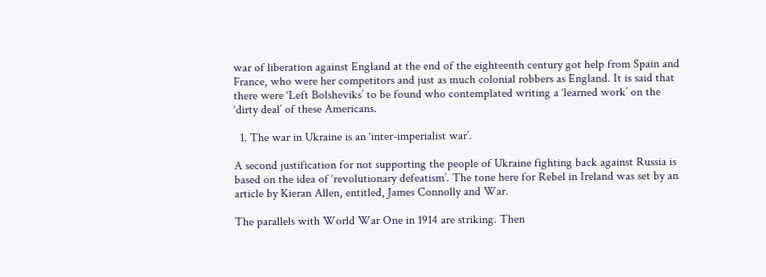war of liberation against England at the end of the eighteenth century got help from Spain and France, who were her competitors and just as much colonial robbers as England. It is said that there were ‘Left Bolsheviks’ to be found who contemplated writing a ‘learned work’ on the ‘dirty deal’ of these Americans.

  1. The war in Ukraine is an ‘inter-imperialist war’.

A second justification for not supporting the people of Ukraine fighting back against Russia is based on the idea of ‘revolutionary defeatism’. The tone here for Rebel in Ireland was set by an article by Kieran Allen, entitled, James Connolly and War.

The parallels with World War One in 1914 are striking. Then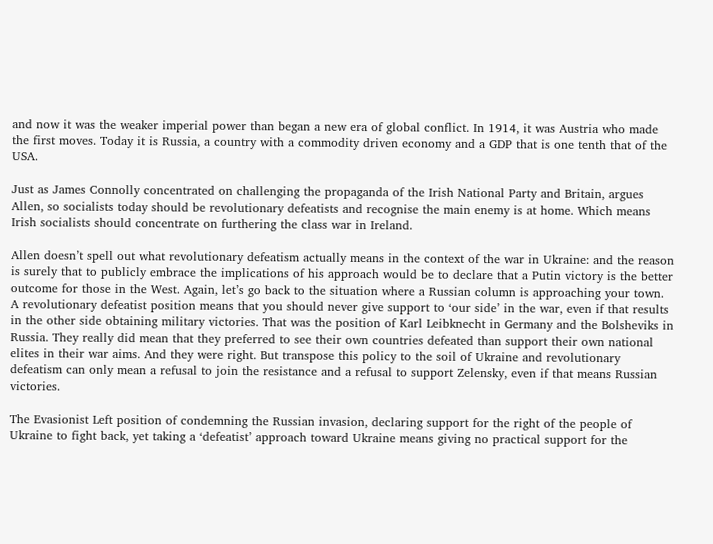and now it was the weaker imperial power than began a new era of global conflict. In 1914, it was Austria who made the first moves. Today it is Russia, a country with a commodity driven economy and a GDP that is one tenth that of the USA.

Just as James Connolly concentrated on challenging the propaganda of the Irish National Party and Britain, argues Allen, so socialists today should be revolutionary defeatists and recognise the main enemy is at home. Which means Irish socialists should concentrate on furthering the class war in Ireland.

Allen doesn’t spell out what revolutionary defeatism actually means in the context of the war in Ukraine: and the reason is surely that to publicly embrace the implications of his approach would be to declare that a Putin victory is the better outcome for those in the West. Again, let’s go back to the situation where a Russian column is approaching your town. A revolutionary defeatist position means that you should never give support to ‘our side’ in the war, even if that results in the other side obtaining military victories. That was the position of Karl Leibknecht in Germany and the Bolsheviks in Russia. They really did mean that they preferred to see their own countries defeated than support their own national elites in their war aims. And they were right. But transpose this policy to the soil of Ukraine and revolutionary defeatism can only mean a refusal to join the resistance and a refusal to support Zelensky, even if that means Russian victories.

The Evasionist Left position of condemning the Russian invasion, declaring support for the right of the people of Ukraine to fight back, yet taking a ‘defeatist’ approach toward Ukraine means giving no practical support for the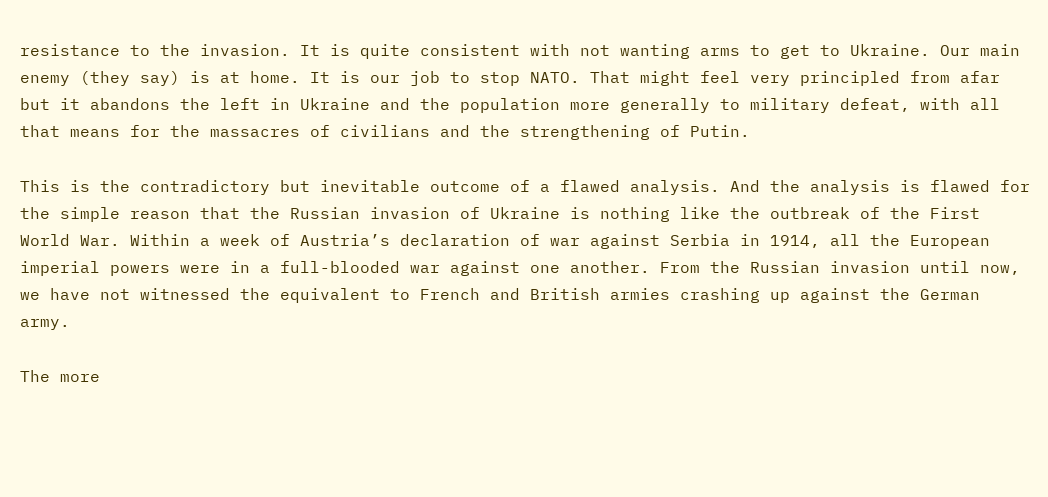resistance to the invasion. It is quite consistent with not wanting arms to get to Ukraine. Our main enemy (they say) is at home. It is our job to stop NATO. That might feel very principled from afar but it abandons the left in Ukraine and the population more generally to military defeat, with all that means for the massacres of civilians and the strengthening of Putin.

This is the contradictory but inevitable outcome of a flawed analysis. And the analysis is flawed for the simple reason that the Russian invasion of Ukraine is nothing like the outbreak of the First World War. Within a week of Austria’s declaration of war against Serbia in 1914, all the European imperial powers were in a full-blooded war against one another. From the Russian invasion until now, we have not witnessed the equivalent to French and British armies crashing up against the German army.

The more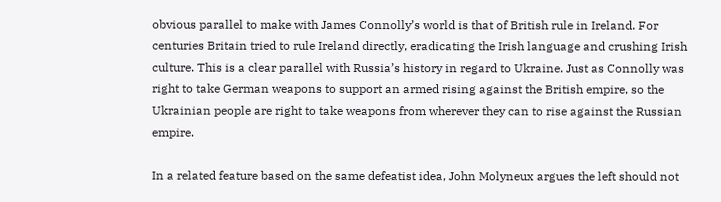obvious parallel to make with James Connolly’s world is that of British rule in Ireland. For centuries Britain tried to rule Ireland directly, eradicating the Irish language and crushing Irish culture. This is a clear parallel with Russia’s history in regard to Ukraine. Just as Connolly was right to take German weapons to support an armed rising against the British empire, so the Ukrainian people are right to take weapons from wherever they can to rise against the Russian empire.

In a related feature based on the same defeatist idea, John Molyneux argues the left should not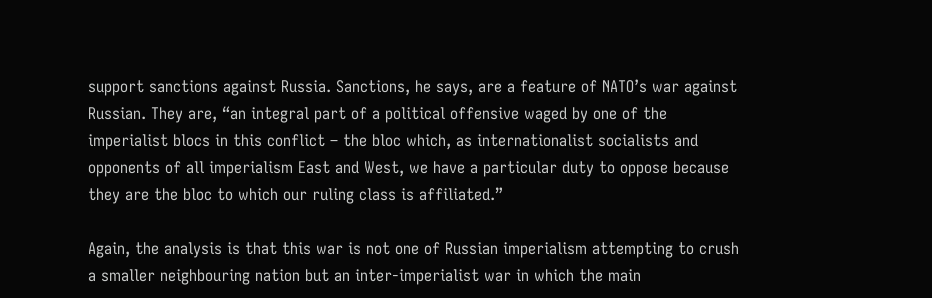support sanctions against Russia. Sanctions, he says, are a feature of NATO’s war against Russian. They are, “an integral part of a political offensive waged by one of the imperialist blocs in this conflict – the bloc which, as internationalist socialists and opponents of all imperialism East and West, we have a particular duty to oppose because they are the bloc to which our ruling class is affiliated.”

Again, the analysis is that this war is not one of Russian imperialism attempting to crush a smaller neighbouring nation but an inter-imperialist war in which the main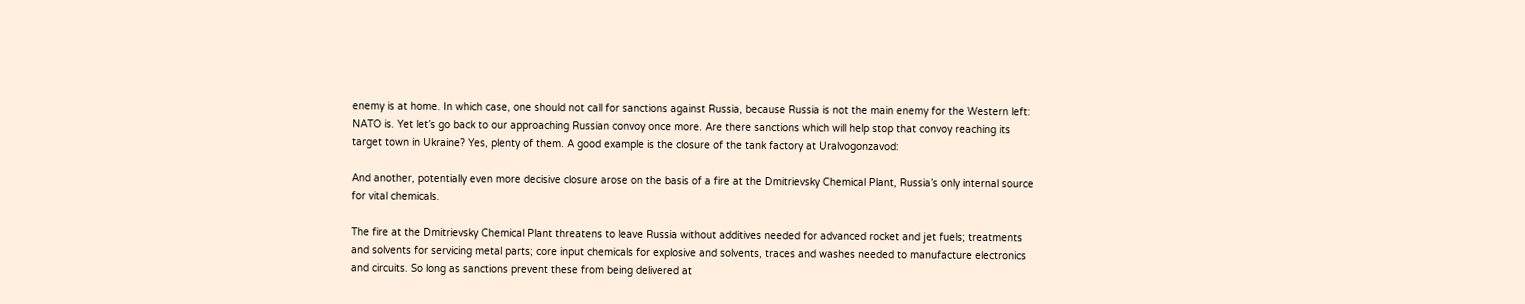enemy is at home. In which case, one should not call for sanctions against Russia, because Russia is not the main enemy for the Western left: NATO is. Yet let’s go back to our approaching Russian convoy once more. Are there sanctions which will help stop that convoy reaching its target town in Ukraine? Yes, plenty of them. A good example is the closure of the tank factory at Uralvogonzavod:

And another, potentially even more decisive closure arose on the basis of a fire at the Dmitrievsky Chemical Plant, Russia’s only internal source for vital chemicals.

The fire at the Dmitrievsky Chemical Plant threatens to leave Russia without additives needed for advanced rocket and jet fuels; treatments and solvents for servicing metal parts; core input chemicals for explosive and solvents, traces and washes needed to manufacture electronics and circuits. So long as sanctions prevent these from being delivered at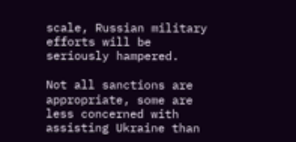scale, Russian military efforts will be seriously hampered.

Not all sanctions are appropriate, some are less concerned with assisting Ukraine than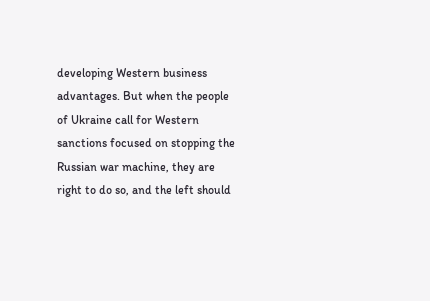developing Western business advantages. But when the people of Ukraine call for Western sanctions focused on stopping the Russian war machine, they are right to do so, and the left should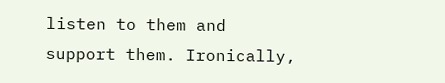listen to them and support them. Ironically,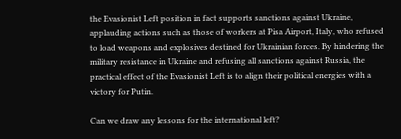the Evasionist Left position in fact supports sanctions against Ukraine, applauding actions such as those of workers at Pisa Airport, Italy, who refused to load weapons and explosives destined for Ukrainian forces. By hindering the military resistance in Ukraine and refusing all sanctions against Russia, the practical effect of the Evasionist Left is to align their political energies with a victory for Putin.

Can we draw any lessons for the international left?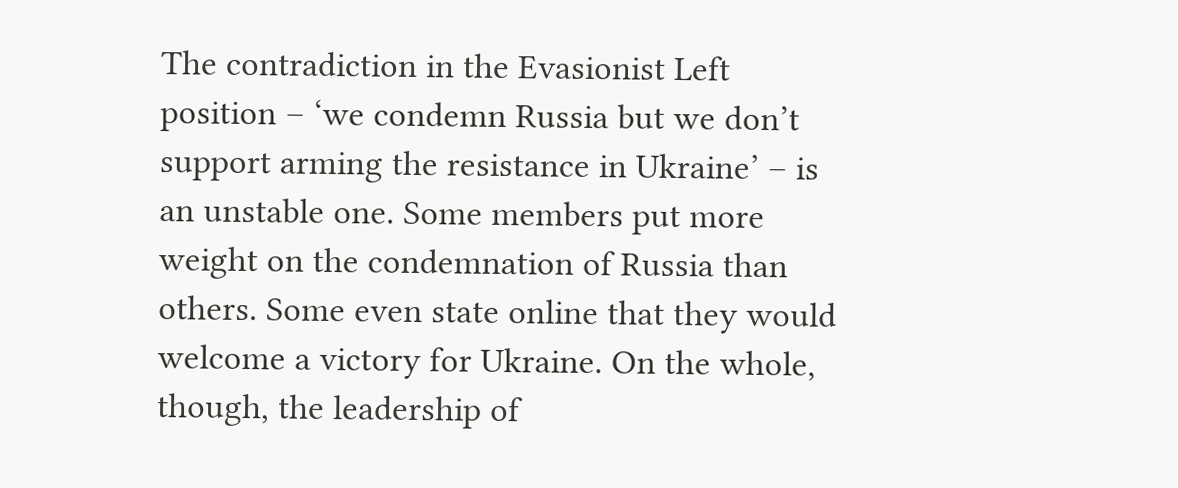The contradiction in the Evasionist Left position – ‘we condemn Russia but we don’t support arming the resistance in Ukraine’ – is an unstable one. Some members put more weight on the condemnation of Russia than others. Some even state online that they would welcome a victory for Ukraine. On the whole, though, the leadership of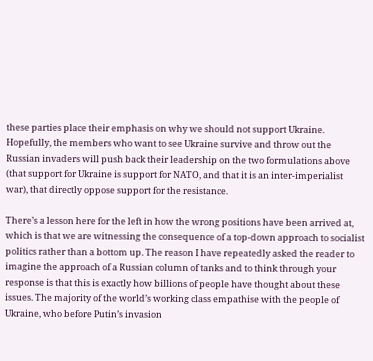these parties place their emphasis on why we should not support Ukraine. Hopefully, the members who want to see Ukraine survive and throw out the Russian invaders will push back their leadership on the two formulations above (that support for Ukraine is support for NATO, and that it is an inter-imperialist war), that directly oppose support for the resistance.

There’s a lesson here for the left in how the wrong positions have been arrived at, which is that we are witnessing the consequence of a top-down approach to socialist politics rather than a bottom up. The reason I have repeatedly asked the reader to imagine the approach of a Russian column of tanks and to think through your response is that this is exactly how billions of people have thought about these issues. The majority of the world’s working class empathise with the people of Ukraine, who before Putin’s invasion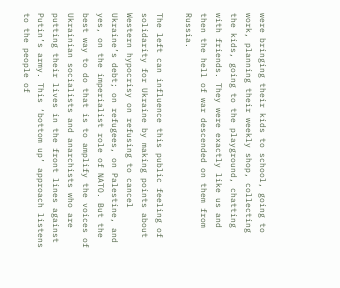were bringing their kids to school, going to work, planning their weekly shop, collecting the kids, going to the playground, chatting with friends. They were exactly like us and then the hell of war descended on them from Russia.

The left can influence this public feeling of solidarity for Ukraine by making points about Western hypocrisy on refusing to cancel Ukraine’s debt; on refugees, on Palestine, and yes, on the imperialist role of NATO. But the best way to do that is to amplify the voices of Ukrainian socialists and anarchists who are putting their lives in the front lines against Putin’s army. This ‘bottom up’ approach listens to the people of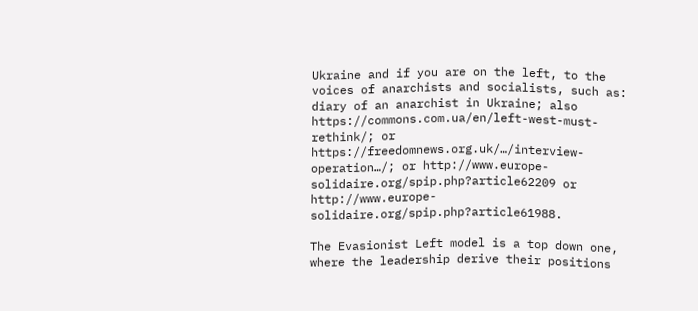Ukraine and if you are on the left, to the voices of anarchists and socialists, such as: diary of an anarchist in Ukraine; also https://commons.com.ua/en/left-west-must-rethink/; or https://freedomnews.org.uk/…/interview-operation…/; or http://www.europe-solidaire.org/spip.php?article62209 or http://www.europe-solidaire.org/spip.php?article61988.

The Evasionist Left model is a top down one, where the leadership derive their positions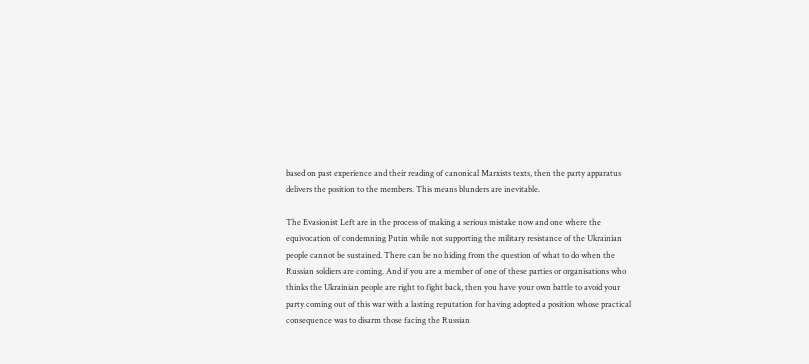based on past experience and their reading of canonical Marxists texts, then the party apparatus delivers the position to the members. This means blunders are inevitable.

The Evasionist Left are in the process of making a serious mistake now and one where the equivocation of condemning Putin while not supporting the military resistance of the Ukrainian people cannot be sustained. There can be no hiding from the question of what to do when the Russian soldiers are coming. And if you are a member of one of these parties or organisations who thinks the Ukrainian people are right to fight back, then you have your own battle to avoid your party coming out of this war with a lasting reputation for having adopted a position whose practical consequence was to disarm those facing the Russian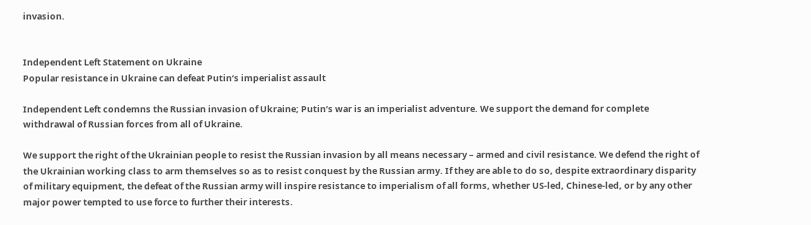invasion.


Independent Left Statement on Ukraine
Popular resistance in Ukraine can defeat Putin’s imperialist assault

Independent Left condemns the Russian invasion of Ukraine; Putin’s war is an imperialist adventure. We support the demand for complete withdrawal of Russian forces from all of Ukraine.

We support the right of the Ukrainian people to resist the Russian invasion by all means necessary – armed and civil resistance. We defend the right of the Ukrainian working class to arm themselves so as to resist conquest by the Russian army. If they are able to do so, despite extraordinary disparity of military equipment, the defeat of the Russian army will inspire resistance to imperialism of all forms, whether US-led, Chinese-led, or by any other major power tempted to use force to further their interests.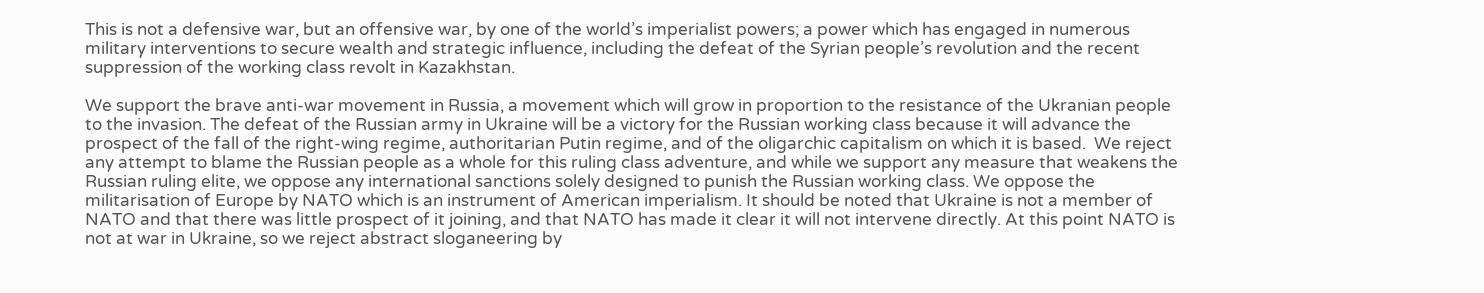This is not a defensive war, but an offensive war, by one of the world’s imperialist powers; a power which has engaged in numerous military interventions to secure wealth and strategic influence, including the defeat of the Syrian people’s revolution and the recent suppression of the working class revolt in Kazakhstan.

We support the brave anti-war movement in Russia, a movement which will grow in proportion to the resistance of the Ukranian people to the invasion. The defeat of the Russian army in Ukraine will be a victory for the Russian working class because it will advance the prospect of the fall of the right-wing regime, authoritarian Putin regime, and of the oligarchic capitalism on which it is based.  We reject any attempt to blame the Russian people as a whole for this ruling class adventure, and while we support any measure that weakens the Russian ruling elite, we oppose any international sanctions solely designed to punish the Russian working class. We oppose the militarisation of Europe by NATO which is an instrument of American imperialism. It should be noted that Ukraine is not a member of NATO and that there was little prospect of it joining, and that NATO has made it clear it will not intervene directly. At this point NATO is not at war in Ukraine, so we reject abstract sloganeering by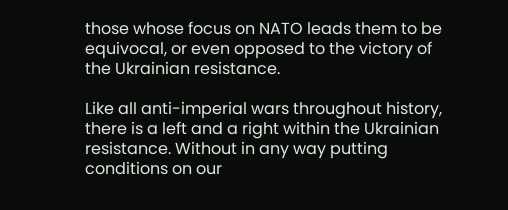those whose focus on NATO leads them to be equivocal, or even opposed to the victory of the Ukrainian resistance.

Like all anti-imperial wars throughout history, there is a left and a right within the Ukrainian resistance. Without in any way putting conditions on our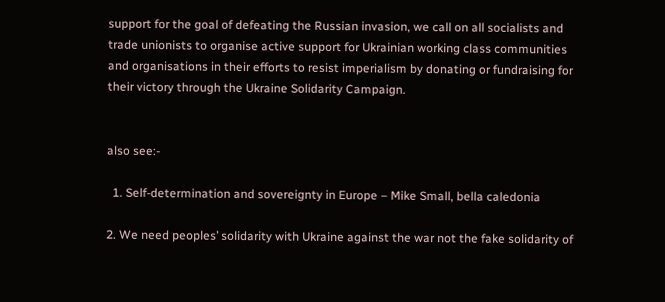support for the goal of defeating the Russian invasion, we call on all socialists and trade unionists to organise active support for Ukrainian working class communities and organisations in their efforts to resist imperialism by donating or fundraising for their victory through the Ukraine Solidarity Campaign.


also see:-

  1. Self-determination and sovereignty in Europe – Mike Small, bella caledonia

2. We need peoples’ solidarity with Ukraine against the war not the fake solidarity of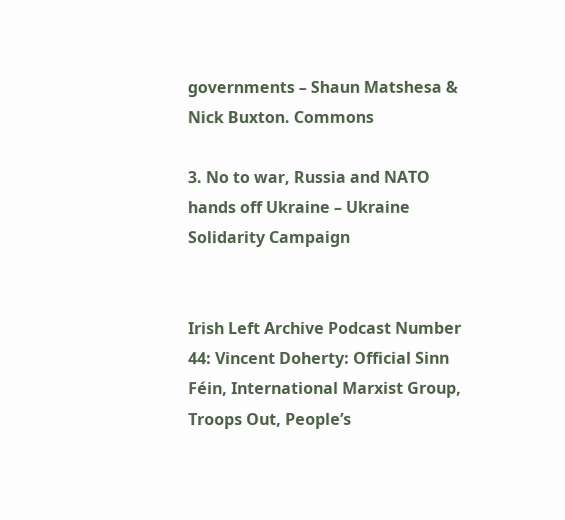governments – Shaun Matshesa & Nick Buxton. Commons

3. No to war, Russia and NATO hands off Ukraine – Ukraine Solidarity Campaign


Irish Left Archive Podcast Number 44: Vincent Doherty: Official Sinn Féin, International Marxist Group, Troops Out, People’s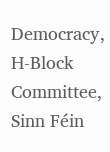Democracy, H-Block Committee, Sinn Féin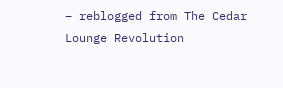– reblogged from The Cedar Lounge Revolution